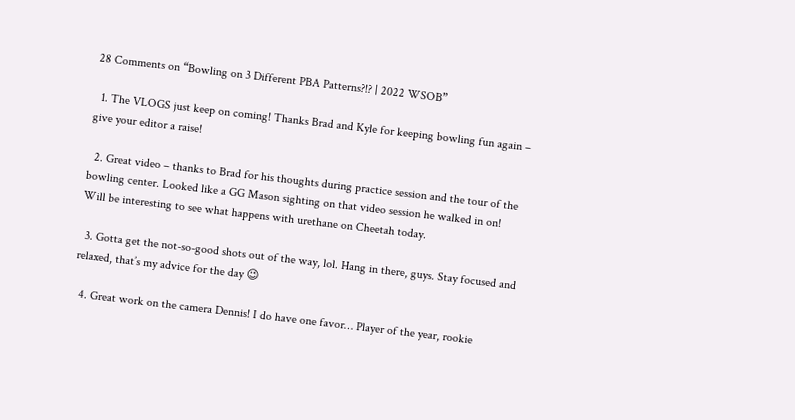28 Comments on “Bowling on 3 Different PBA Patterns?!? | 2022 WSOB”

  1. The VLOGS just keep on coming! Thanks Brad and Kyle for keeping bowling fun again – give your editor a raise!

  2. Great video – thanks to Brad for his thoughts during practice session and the tour of the bowling center. Looked like a GG Mason sighting on that video session he walked in on! Will be interesting to see what happens with urethane on Cheetah today.

  3. Gotta get the not-so-good shots out of the way, lol. Hang in there, guys. Stay focused and relaxed, that’s my advice for the day 😉

  4. Great work on the camera Dennis! I do have one favor… Player of the year, rookie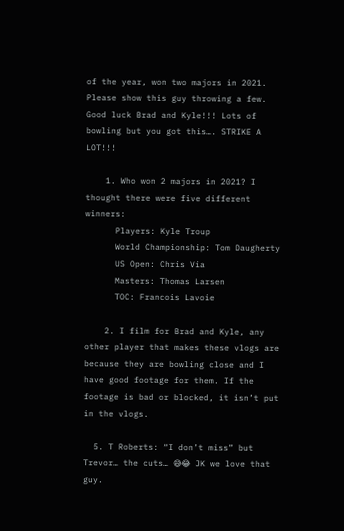of the year, won two majors in 2021. Please show this guy throwing a few. Good luck Brad and Kyle!!! Lots of bowling but you got this…. STRIKE A LOT!!!

    1. Who won 2 majors in 2021? I thought there were five different winners:
      Players: Kyle Troup
      World Championship: Tom Daugherty
      US Open: Chris Via
      Masters: Thomas Larsen
      TOC: Francois Lavoie

    2. I film for Brad and Kyle, any other player that makes these vlogs are because they are bowling close and I have good footage for them. If the footage is bad or blocked, it isn’t put in the vlogs.

  5. T Roberts: “I don’t miss” but Trevor… the cuts… 😅😂 JK we love that guy.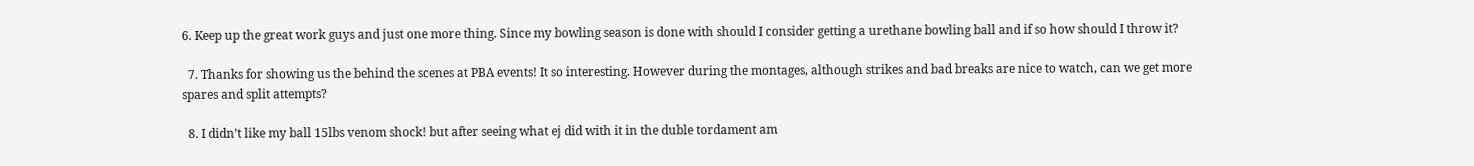6. Keep up the great work guys and just one more thing. Since my bowling season is done with should I consider getting a urethane bowling ball and if so how should I throw it?

  7. Thanks for showing us the behind the scenes at PBA events! It so interesting. However during the montages, although strikes and bad breaks are nice to watch, can we get more spares and split attempts?

  8. I didn’t like my ball 15lbs venom shock! but after seeing what ej did with it in the duble tordament am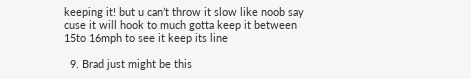keeping it! but u can’t throw it slow like noob say cuse it will hook to much gotta keep it between 15to 16mph to see it keep its line

  9. Brad just might be this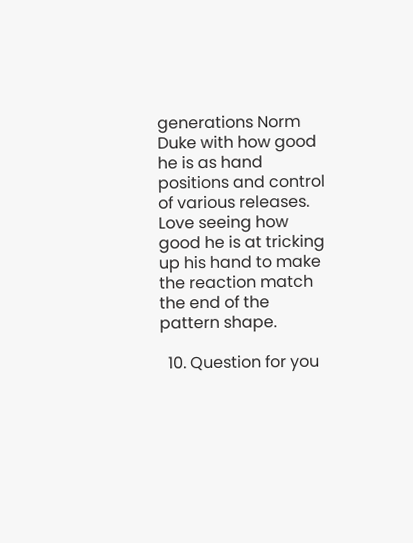generations Norm Duke with how good he is as hand positions and control of various releases. Love seeing how good he is at tricking up his hand to make the reaction match the end of the pattern shape.

  10. Question for you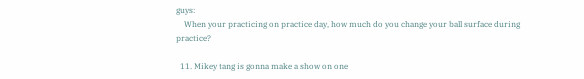guys:
    When your practicing on practice day, how much do you change your ball surface during practice?

  11. Mikey tang is gonna make a show on one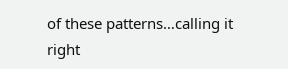of these patterns…calling it right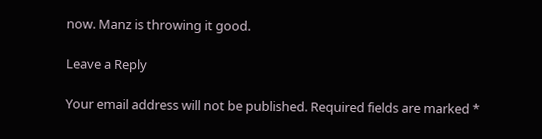now. Manz is throwing it good.

Leave a Reply

Your email address will not be published. Required fields are marked *